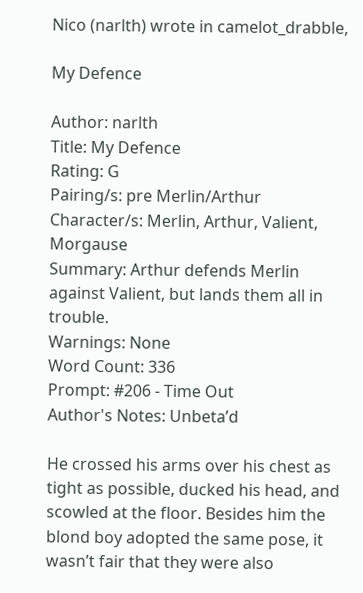Nico (narlth) wrote in camelot_drabble,

My Defence

Author: narlth
Title: My Defence
Rating: G
Pairing/s: pre Merlin/Arthur
Character/s: Merlin, Arthur, Valient, Morgause
Summary: Arthur defends Merlin against Valient, but lands them all in trouble.
Warnings: None
Word Count: 336
Prompt: #206 - Time Out
Author's Notes: Unbeta’d

He crossed his arms over his chest as tight as possible, ducked his head, and scowled at the floor. Besides him the blond boy adopted the same pose, it wasn’t fair that they were also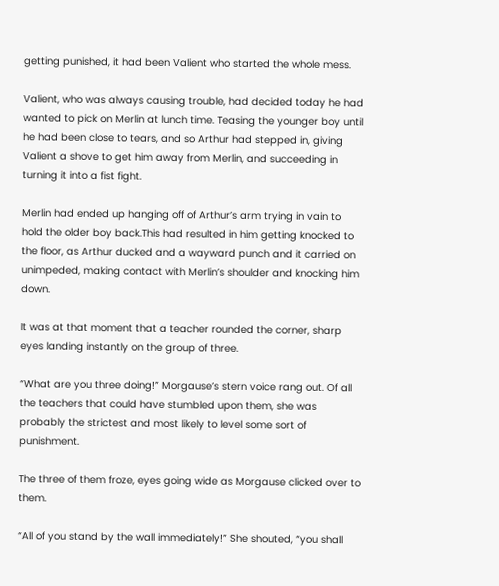getting punished, it had been Valient who started the whole mess.

Valient, who was always causing trouble, had decided today he had wanted to pick on Merlin at lunch time. Teasing the younger boy until he had been close to tears, and so Arthur had stepped in, giving Valient a shove to get him away from Merlin, and succeeding in turning it into a fist fight.

Merlin had ended up hanging off of Arthur’s arm trying in vain to hold the older boy back.This had resulted in him getting knocked to the floor, as Arthur ducked and a wayward punch and it carried on unimpeded, making contact with Merlin’s shoulder and knocking him down.

It was at that moment that a teacher rounded the corner, sharp eyes landing instantly on the group of three.

“What are you three doing!” Morgause’s stern voice rang out. Of all the teachers that could have stumbled upon them, she was probably the strictest and most likely to level some sort of punishment.

The three of them froze, eyes going wide as Morgause clicked over to them.

“All of you stand by the wall immediately!” She shouted, “you shall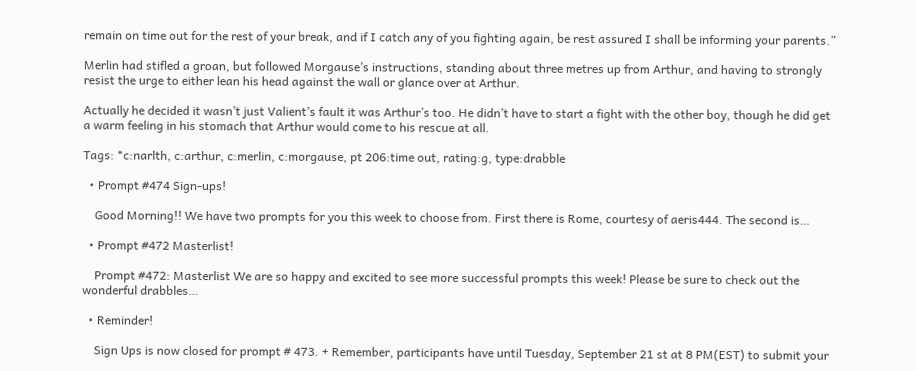remain on time out for the rest of your break, and if I catch any of you fighting again, be rest assured I shall be informing your parents.”

Merlin had stifled a groan, but followed Morgause’s instructions, standing about three metres up from Arthur, and having to strongly resist the urge to either lean his head against the wall or glance over at Arthur.

Actually he decided it wasn’t just Valient’s fault it was Arthur’s too. He didn’t have to start a fight with the other boy, though he did get a warm feeling in his stomach that Arthur would come to his rescue at all.

Tags: *c:narlth, c:arthur, c:merlin, c:morgause, pt 206:time out, rating:g, type:drabble

  • Prompt #474 Sign-ups!

    Good Morning!! We have two prompts for you this week to choose from. First there is Rome, courtesy of aeris444. The second is…

  • Prompt #472 Masterlist!

    Prompt #472: Masterlist We are so happy and excited to see more successful prompts this week! Please be sure to check out the wonderful drabbles…

  • Reminder!

    Sign Ups is now closed for prompt # 473. + Remember, participants have until Tuesday, September 21 st at 8 PM(EST) to submit your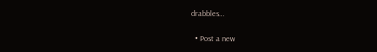drabbles…

  • Post a new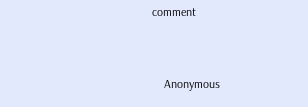comment


    Anonymous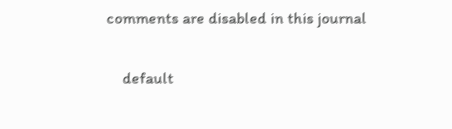comments are disabled in this journal

    default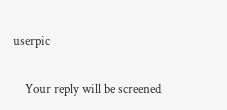userpic

    Your reply will be screened